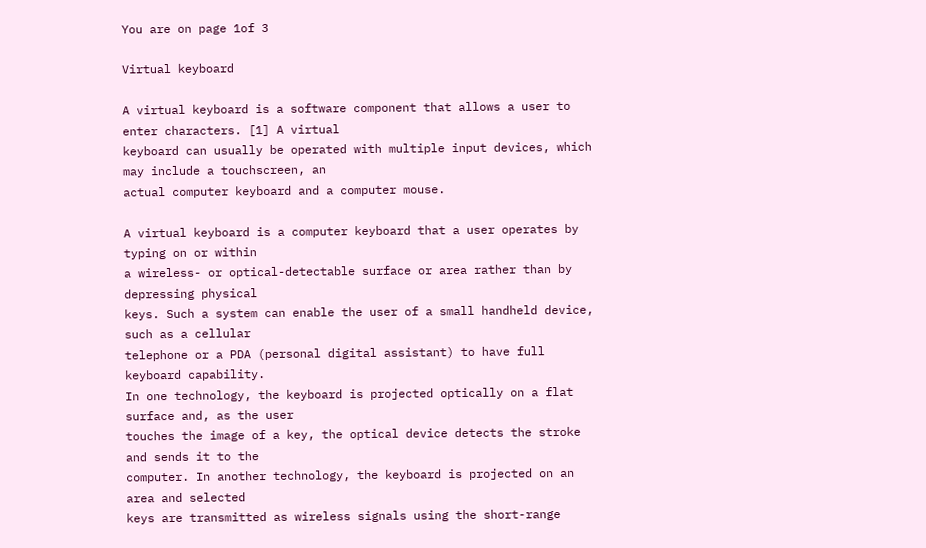You are on page 1of 3

Virtual keyboard

A virtual keyboard is a software component that allows a user to enter characters. [1] A virtual
keyboard can usually be operated with multiple input devices, which may include a touchscreen, an
actual computer keyboard and a computer mouse.

A virtual keyboard is a computer keyboard that a user operates by typing on or within
a wireless- or optical-detectable surface or area rather than by depressing physical
keys. Such a system can enable the user of a small handheld device, such as a cellular
telephone or a PDA (personal digital assistant) to have full keyboard capability.
In one technology, the keyboard is projected optically on a flat surface and, as the user
touches the image of a key, the optical device detects the stroke and sends it to the
computer. In another technology, the keyboard is projected on an area and selected
keys are transmitted as wireless signals using the short-range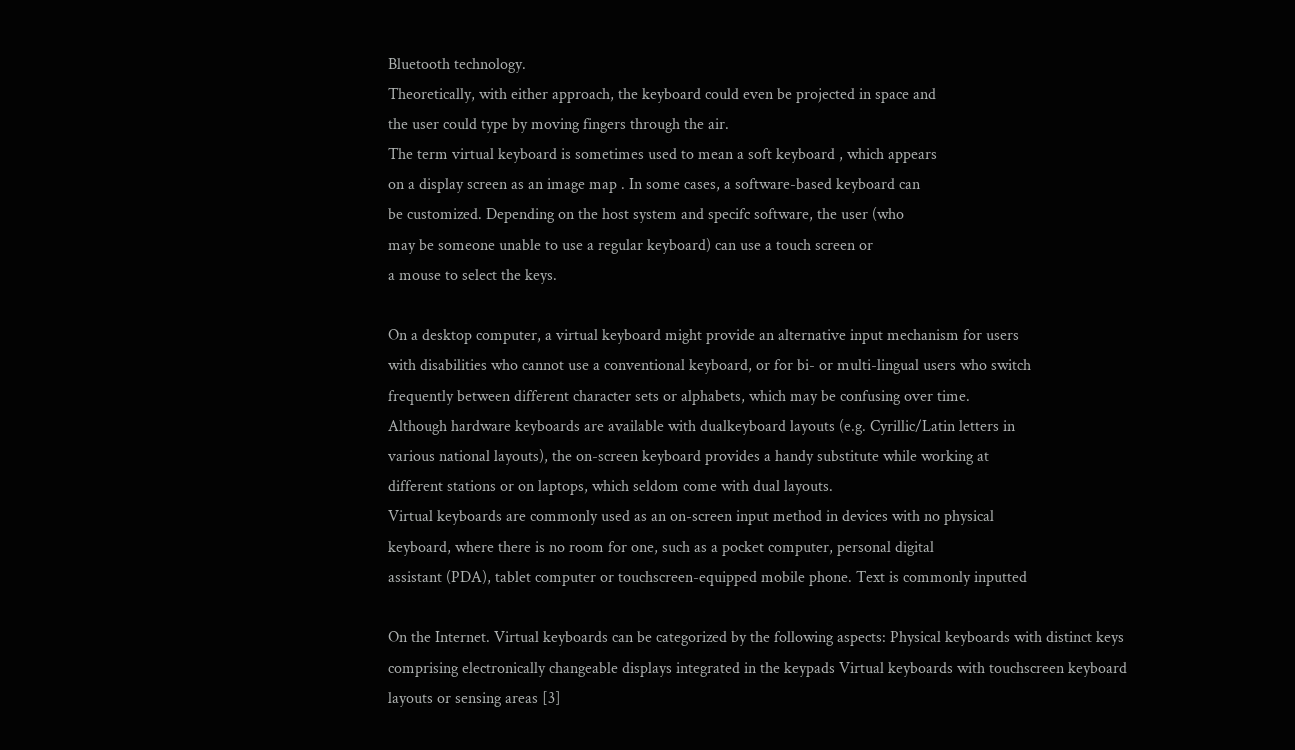Bluetooth technology.
Theoretically, with either approach, the keyboard could even be projected in space and
the user could type by moving fingers through the air.
The term virtual keyboard is sometimes used to mean a soft keyboard , which appears
on a display screen as an image map . In some cases, a software-based keyboard can
be customized. Depending on the host system and specifc software, the user (who
may be someone unable to use a regular keyboard) can use a touch screen or
a mouse to select the keys.

On a desktop computer, a virtual keyboard might provide an alternative input mechanism for users
with disabilities who cannot use a conventional keyboard, or for bi- or multi-lingual users who switch
frequently between different character sets or alphabets, which may be confusing over time.
Although hardware keyboards are available with dualkeyboard layouts (e.g. Cyrillic/Latin letters in
various national layouts), the on-screen keyboard provides a handy substitute while working at
different stations or on laptops, which seldom come with dual layouts.
Virtual keyboards are commonly used as an on-screen input method in devices with no physical
keyboard, where there is no room for one, such as a pocket computer, personal digital
assistant (PDA), tablet computer or touchscreen-equipped mobile phone. Text is commonly inputted

On the Internet. Virtual keyboards can be categorized by the following aspects: Physical keyboards with distinct keys comprising electronically changeable displays integrated in the keypads Virtual keyboards with touchscreen keyboard layouts or sensing areas [3]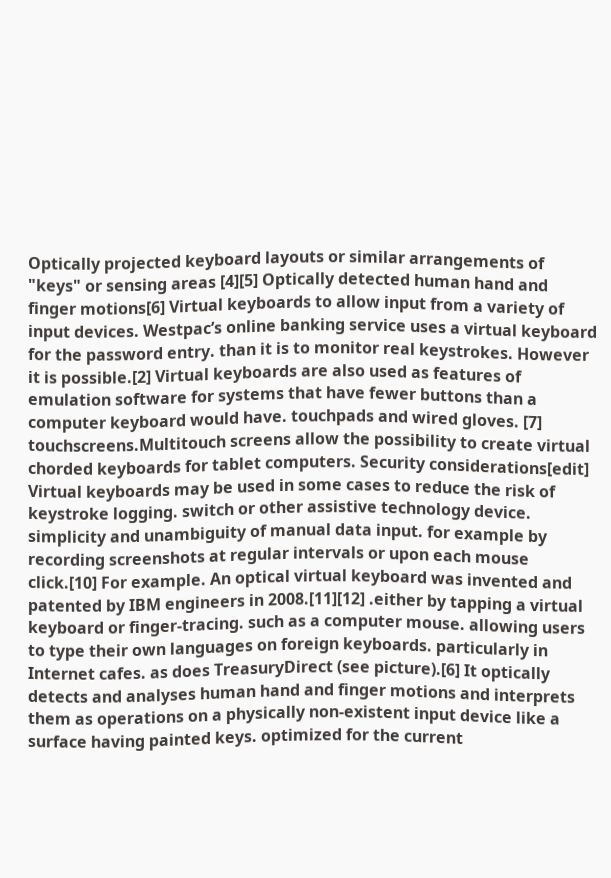Optically projected keyboard layouts or similar arrangements of "keys" or sensing areas [4][5] Optically detected human hand and finger motions[6] Virtual keyboards to allow input from a variety of input devices. Westpac’s online banking service uses a virtual keyboard for the password entry. than it is to monitor real keystrokes. However it is possible.[2] Virtual keyboards are also used as features of emulation software for systems that have fewer buttons than a computer keyboard would have. touchpads and wired gloves. [7] touchscreens.Multitouch screens allow the possibility to create virtual chorded keyboards for tablet computers. Security considerations[edit] Virtual keyboards may be used in some cases to reduce the risk of keystroke logging. switch or other assistive technology device. simplicity and unambiguity of manual data input. for example by recording screenshots at regular intervals or upon each mouse click.[10] For example. An optical virtual keyboard was invented and patented by IBM engineers in 2008.[11][12] .either by tapping a virtual keyboard or finger-tracing. such as a computer mouse. allowing users to type their own languages on foreign keyboards. particularly in Internet cafes. as does TreasuryDirect (see picture).[6] It optically detects and analyses human hand and finger motions and interprets them as operations on a physically non-existent input device like a surface having painted keys. optimized for the current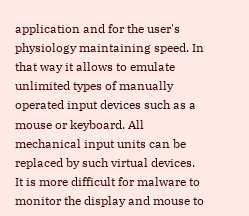application and for the user's physiology maintaining speed. In that way it allows to emulate unlimited types of manually operated input devices such as a mouse or keyboard. All mechanical input units can be replaced by such virtual devices. It is more difficult for malware to monitor the display and mouse to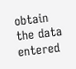obtain the data entered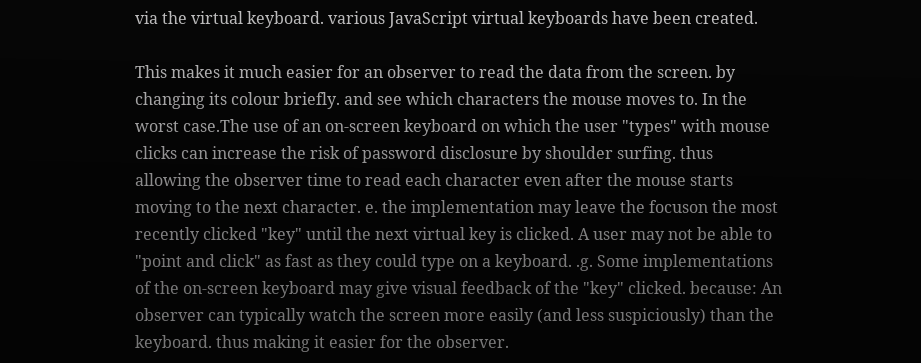via the virtual keyboard. various JavaScript virtual keyboards have been created.

This makes it much easier for an observer to read the data from the screen. by changing its colour briefly. and see which characters the mouse moves to. In the worst case.The use of an on-screen keyboard on which the user "types" with mouse clicks can increase the risk of password disclosure by shoulder surfing. thus allowing the observer time to read each character even after the mouse starts moving to the next character. e. the implementation may leave the focuson the most recently clicked "key" until the next virtual key is clicked. A user may not be able to "point and click" as fast as they could type on a keyboard. .g. Some implementations of the on-screen keyboard may give visual feedback of the "key" clicked. because: An observer can typically watch the screen more easily (and less suspiciously) than the keyboard. thus making it easier for the observer.